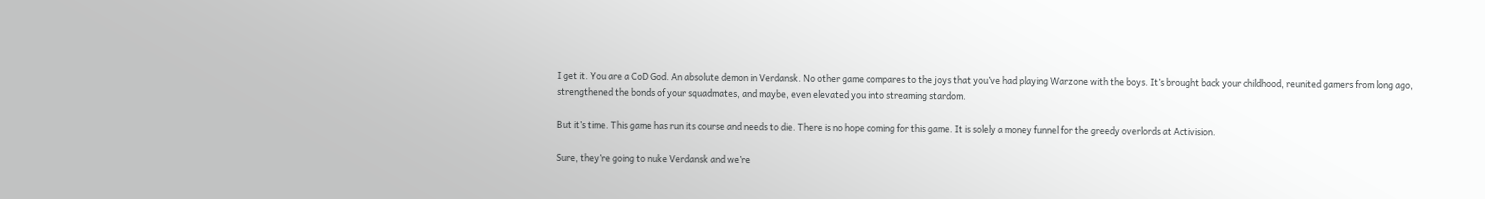I get it. You are a CoD God. An absolute demon in Verdansk. No other game compares to the joys that you’ve had playing Warzone with the boys. It’s brought back your childhood, reunited gamers from long ago, strengthened the bonds of your squadmates, and maybe, even elevated you into streaming stardom.

But it’s time. This game has run its course and needs to die. There is no hope coming for this game. It is solely a money funnel for the greedy overlords at Activision.

Sure, they’re going to nuke Verdansk and we’re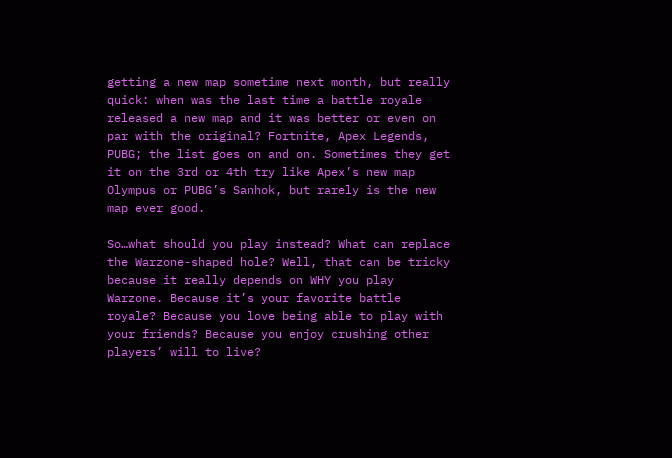getting a new map sometime next month, but really quick: when was the last time a battle royale released a new map and it was better or even on par with the original? Fortnite, Apex Legends, PUBG; the list goes on and on. Sometimes they get it on the 3rd or 4th try like Apex’s new map Olympus or PUBG’s Sanhok, but rarely is the new map ever good.

So…what should you play instead? What can replace the Warzone-shaped hole? Well, that can be tricky because it really depends on WHY you play Warzone. Because it’s your favorite battle royale? Because you love being able to play with your friends? Because you enjoy crushing other players’ will to live?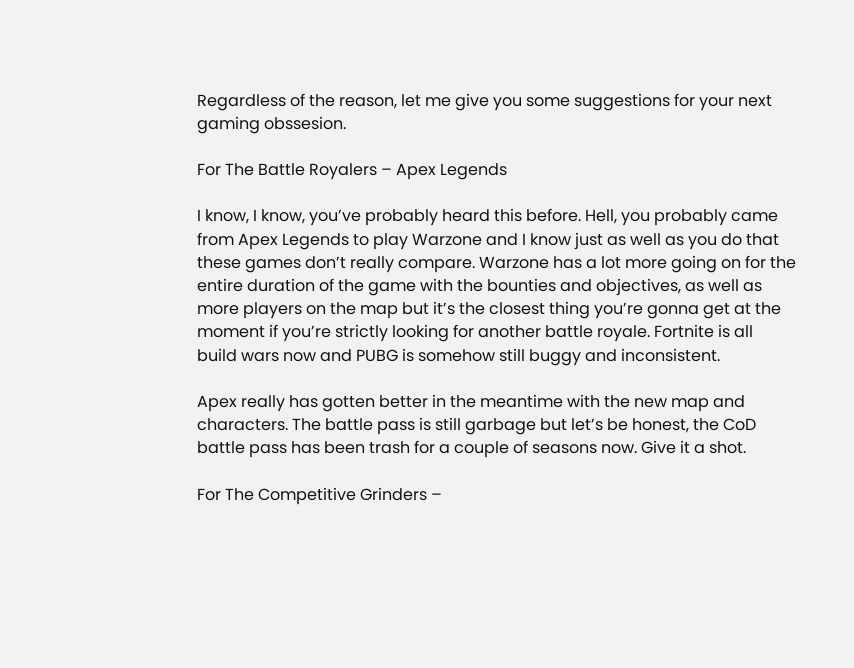Regardless of the reason, let me give you some suggestions for your next gaming obssesion.

For The Battle Royalers – Apex Legends

I know, I know, you’ve probably heard this before. Hell, you probably came from Apex Legends to play Warzone and I know just as well as you do that these games don’t really compare. Warzone has a lot more going on for the entire duration of the game with the bounties and objectives, as well as more players on the map but it’s the closest thing you’re gonna get at the moment if you’re strictly looking for another battle royale. Fortnite is all build wars now and PUBG is somehow still buggy and inconsistent.

Apex really has gotten better in the meantime with the new map and characters. The battle pass is still garbage but let’s be honest, the CoD battle pass has been trash for a couple of seasons now. Give it a shot.

For The Competitive Grinders –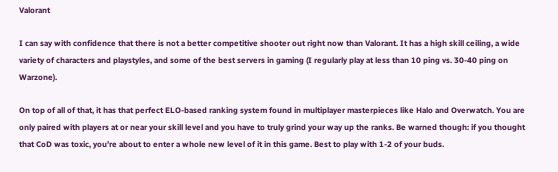Valorant

I can say with confidence that there is not a better competitive shooter out right now than Valorant. It has a high skill ceiling, a wide variety of characters and playstyles, and some of the best servers in gaming (I regularly play at less than 10 ping vs. 30-40 ping on Warzone).

On top of all of that, it has that perfect ELO-based ranking system found in multiplayer masterpieces like Halo and Overwatch. You are only paired with players at or near your skill level and you have to truly grind your way up the ranks. Be warned though: if you thought that CoD was toxic, you’re about to enter a whole new level of it in this game. Best to play with 1-2 of your buds.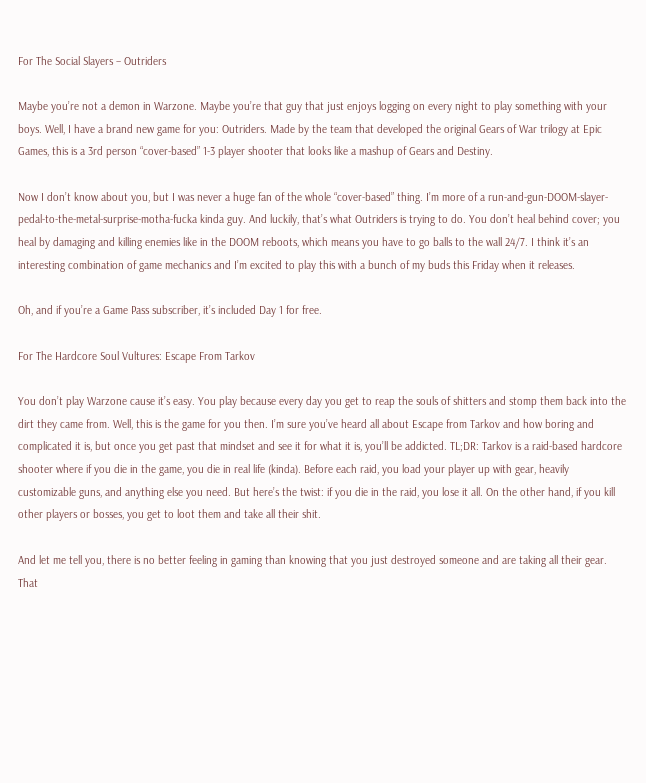For The Social Slayers – Outriders

Maybe you’re not a demon in Warzone. Maybe you’re that guy that just enjoys logging on every night to play something with your boys. Well, I have a brand new game for you: Outriders. Made by the team that developed the original Gears of War trilogy at Epic Games, this is a 3rd person “cover-based” 1-3 player shooter that looks like a mashup of Gears and Destiny.

Now I don’t know about you, but I was never a huge fan of the whole “cover-based” thing. I’m more of a run-and-gun-DOOM-slayer-pedal-to-the-metal-surprise-motha-fucka kinda guy. And luckily, that’s what Outriders is trying to do. You don’t heal behind cover; you heal by damaging and killing enemies like in the DOOM reboots, which means you have to go balls to the wall 24/7. I think it’s an interesting combination of game mechanics and I’m excited to play this with a bunch of my buds this Friday when it releases.

Oh, and if you’re a Game Pass subscriber, it’s included Day 1 for free.

For The Hardcore Soul Vultures: Escape From Tarkov

You don’t play Warzone cause it’s easy. You play because every day you get to reap the souls of shitters and stomp them back into the dirt they came from. Well, this is the game for you then. I’m sure you’ve heard all about Escape from Tarkov and how boring and complicated it is, but once you get past that mindset and see it for what it is, you’ll be addicted. TL;DR: Tarkov is a raid-based hardcore shooter where if you die in the game, you die in real life (kinda). Before each raid, you load your player up with gear, heavily customizable guns, and anything else you need. But here’s the twist: if you die in the raid, you lose it all. On the other hand, if you kill other players or bosses, you get to loot them and take all their shit.

And let me tell you, there is no better feeling in gaming than knowing that you just destroyed someone and are taking all their gear. That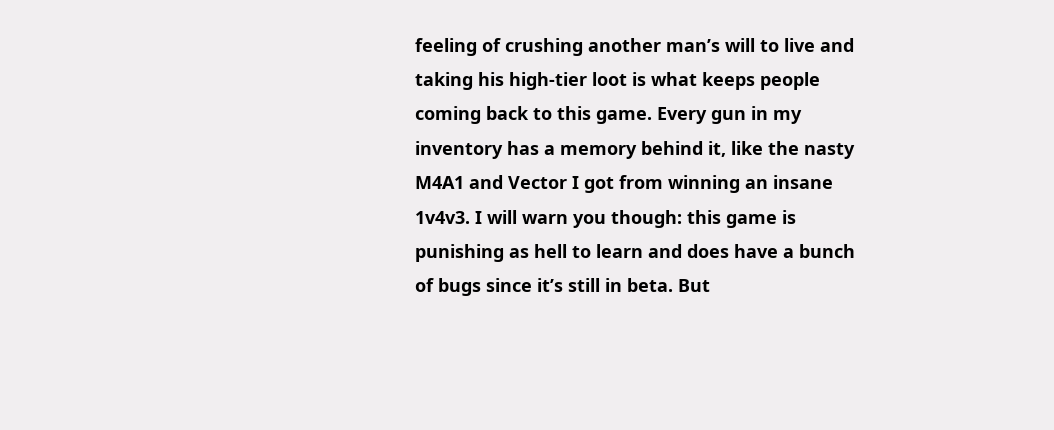feeling of crushing another man’s will to live and taking his high-tier loot is what keeps people coming back to this game. Every gun in my inventory has a memory behind it, like the nasty M4A1 and Vector I got from winning an insane 1v4v3. I will warn you though: this game is punishing as hell to learn and does have a bunch of bugs since it’s still in beta. But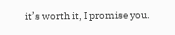it’s worth it, I promise you.